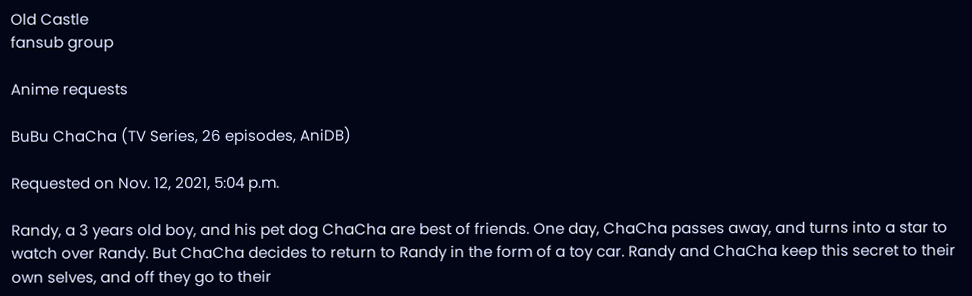Old Castle
fansub group

Anime requests

BuBu ChaCha (TV Series, 26 episodes, AniDB)

Requested on Nov. 12, 2021, 5:04 p.m.

Randy, a 3 years old boy, and his pet dog ChaCha are best of friends. One day, ChaCha passes away, and turns into a star to watch over Randy. But ChaCha decides to return to Randy in the form of a toy car. Randy and ChaCha keep this secret to their own selves, and off they go to their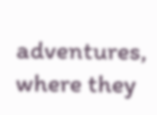adventures, where they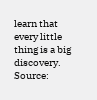learn that every little thing is a big discovery. Source: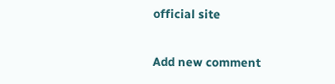official site

Add new comment